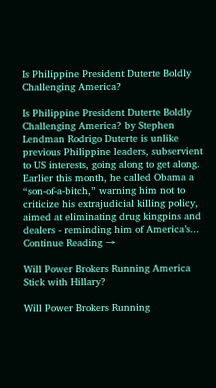Is Philippine President Duterte Boldly Challenging America?

Is Philippine President Duterte Boldly Challenging America? by Stephen Lendman Rodrigo Duterte is unlike previous Philippine leaders, subservient to US interests, going along to get along. Earlier this month, he called Obama a “son-of-a-bitch,” warning him not to criticize his extrajudicial killing policy, aimed at eliminating drug kingpins and dealers - reminding him of America’s... Continue Reading →

Will Power Brokers Running America Stick with Hillary?

Will Power Brokers Running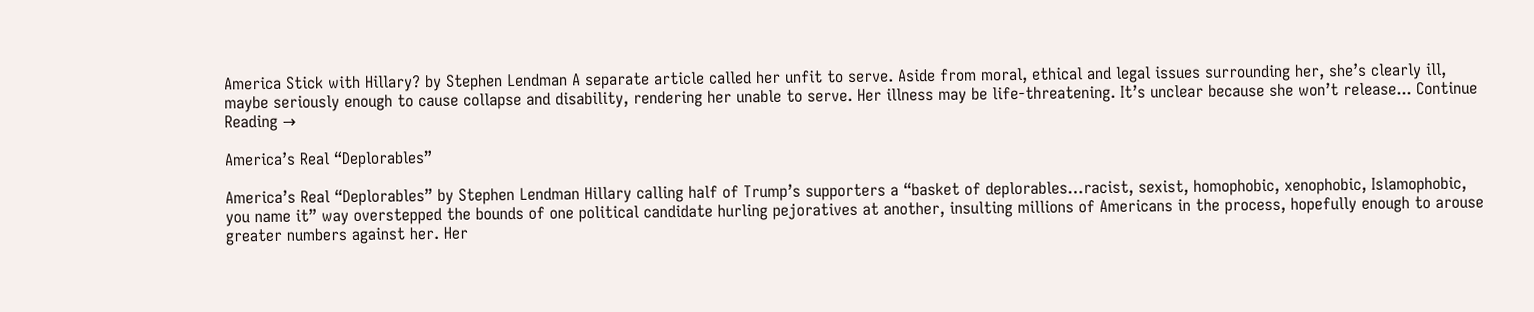America Stick with Hillary? by Stephen Lendman A separate article called her unfit to serve. Aside from moral, ethical and legal issues surrounding her, she’s clearly ill, maybe seriously enough to cause collapse and disability, rendering her unable to serve. Her illness may be life-threatening. It’s unclear because she won’t release... Continue Reading →

America’s Real “Deplorables”

America’s Real “Deplorables” by Stephen Lendman Hillary calling half of Trump’s supporters a “basket of deplorables…racist, sexist, homophobic, xenophobic, Islamophobic, you name it” way overstepped the bounds of one political candidate hurling pejoratives at another, insulting millions of Americans in the process, hopefully enough to arouse greater numbers against her. Her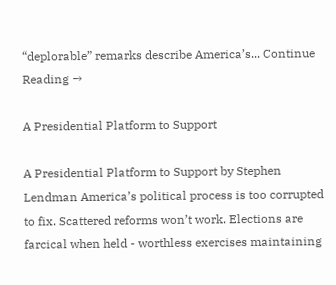“deplorable” remarks describe America’s... Continue Reading →

A Presidential Platform to Support

A Presidential Platform to Support by Stephen Lendman America’s political process is too corrupted to fix. Scattered reforms won’t work. Elections are farcical when held - worthless exercises maintaining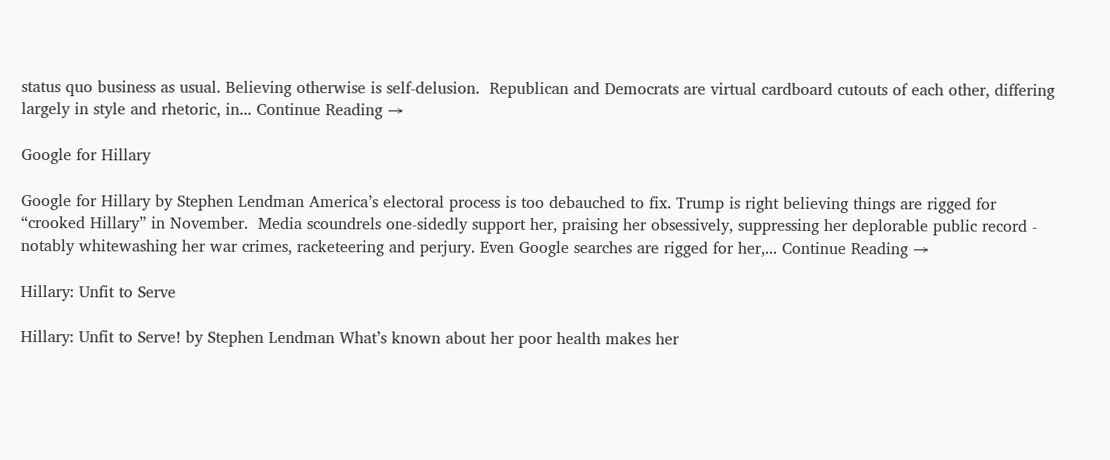status quo business as usual. Believing otherwise is self-delusion.  Republican and Democrats are virtual cardboard cutouts of each other, differing largely in style and rhetoric, in... Continue Reading →

Google for Hillary

Google for Hillary by Stephen Lendman America’s electoral process is too debauched to fix. Trump is right believing things are rigged for “crooked Hillary” in November.  Media scoundrels one-sidedly support her, praising her obsessively, suppressing her deplorable public record - notably whitewashing her war crimes, racketeering and perjury. Even Google searches are rigged for her,... Continue Reading →

Hillary: Unfit to Serve

Hillary: Unfit to Serve! by Stephen Lendman What’s known about her poor health makes her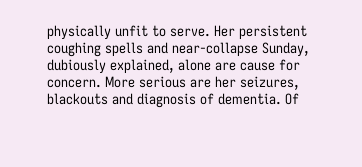physically unfit to serve. Her persistent coughing spells and near-collapse Sunday, dubiously explained, alone are cause for concern. More serious are her seizures, blackouts and diagnosis of dementia. Of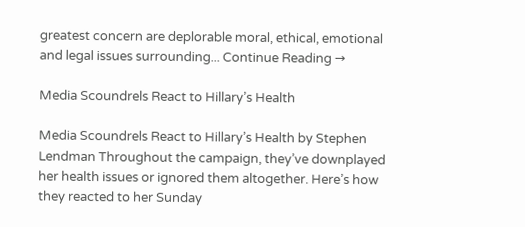greatest concern are deplorable moral, ethical, emotional and legal issues surrounding... Continue Reading →

Media Scoundrels React to Hillary’s Health

Media Scoundrels React to Hillary’s Health by Stephen Lendman Throughout the campaign, they’ve downplayed her health issues or ignored them altogether. Here’s how they reacted to her Sunday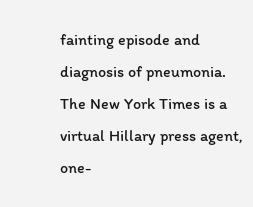fainting episode and diagnosis of pneumonia. The New York Times is a virtual Hillary press agent, one-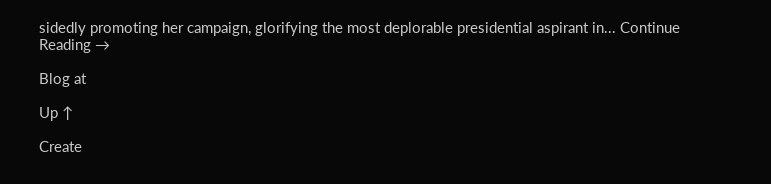sidedly promoting her campaign, glorifying the most deplorable presidential aspirant in... Continue Reading →

Blog at

Up ↑

Create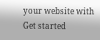your website with
Get started